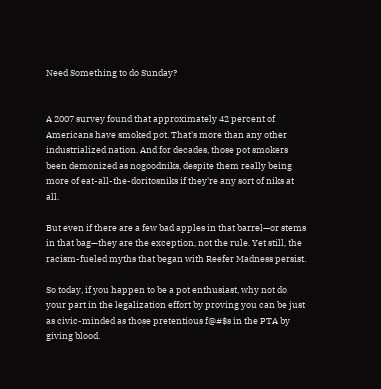Need Something to do Sunday?


A 2007 survey found that approximately 42 percent of Americans have smoked pot. That's more than any other industrialized nation. And for decades, those pot smokers been demonized as nogoodniks, despite them really being more of eat-all-the-doritosniks if they're any sort of niks at all.

But even if there are a few bad apples in that barrel—or stems in that bag—they are the exception, not the rule. Yet still, the racism-fueled myths that began with Reefer Madness persist.

So today, if you happen to be a pot enthusiast, why not do your part in the legalization effort by proving you can be just as civic-minded as those pretentious f@#$s in the PTA by giving blood.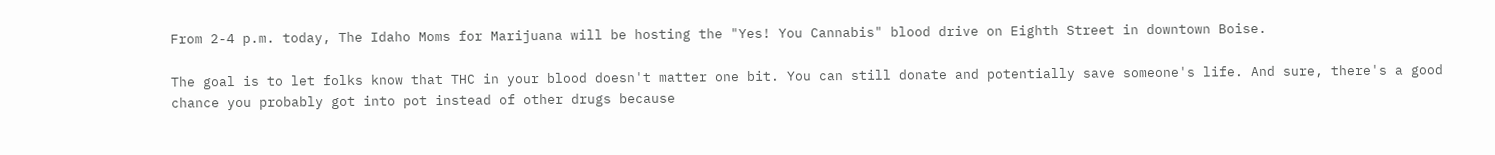From 2-4 p.m. today, The Idaho Moms for Marijuana will be hosting the "Yes! You Cannabis" blood drive on Eighth Street in downtown Boise.

The goal is to let folks know that THC in your blood doesn't matter one bit. You can still donate and potentially save someone's life. And sure, there's a good chance you probably got into pot instead of other drugs because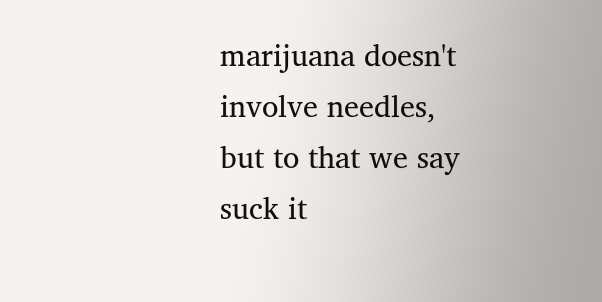marijuana doesn't involve needles, but to that we say suck it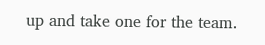up and take one for the team.